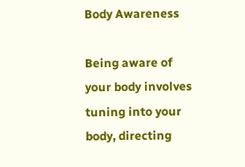Body Awareness

Being aware of your body involves tuning into your body, directing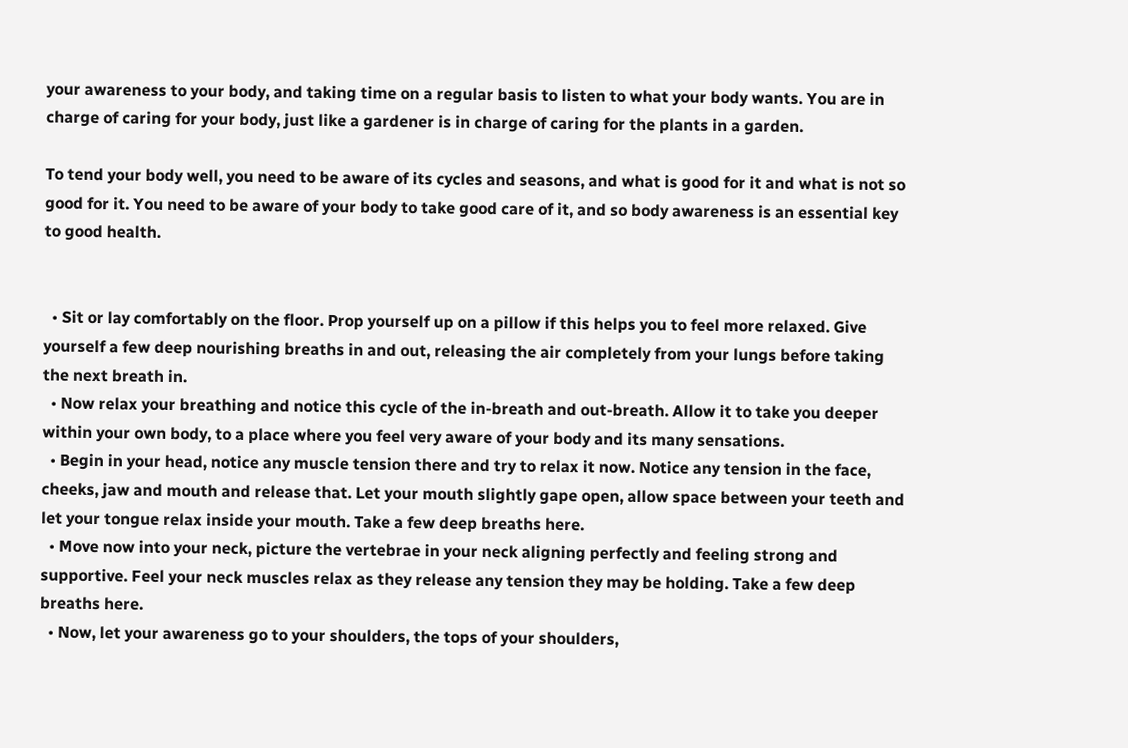your awareness to your body, and taking time on a regular basis to listen to what your body wants. You are in charge of caring for your body, just like a gardener is in charge of caring for the plants in a garden.

To tend your body well, you need to be aware of its cycles and seasons, and what is good for it and what is not so good for it. You need to be aware of your body to take good care of it, and so body awareness is an essential key to good health.


  • Sit or lay comfortably on the floor. Prop yourself up on a pillow if this helps you to feel more relaxed. Give yourself a few deep nourishing breaths in and out, releasing the air completely from your lungs before taking the next breath in.
  • Now relax your breathing and notice this cycle of the in-breath and out-breath. Allow it to take you deeper within your own body, to a place where you feel very aware of your body and its many sensations.
  • Begin in your head, notice any muscle tension there and try to relax it now. Notice any tension in the face, cheeks, jaw and mouth and release that. Let your mouth slightly gape open, allow space between your teeth and let your tongue relax inside your mouth. Take a few deep breaths here.
  • Move now into your neck, picture the vertebrae in your neck aligning perfectly and feeling strong and supportive. Feel your neck muscles relax as they release any tension they may be holding. Take a few deep breaths here.
  • Now, let your awareness go to your shoulders, the tops of your shoulders,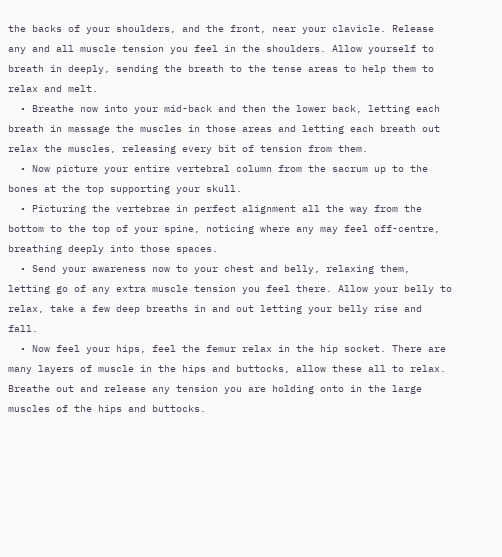the backs of your shoulders, and the front, near your clavicle. Release any and all muscle tension you feel in the shoulders. Allow yourself to breath in deeply, sending the breath to the tense areas to help them to relax and melt.
  • Breathe now into your mid-back and then the lower back, letting each breath in massage the muscles in those areas and letting each breath out relax the muscles, releasing every bit of tension from them.
  • Now picture your entire vertebral column from the sacrum up to the bones at the top supporting your skull.
  • Picturing the vertebrae in perfect alignment all the way from the bottom to the top of your spine, noticing where any may feel off-centre, breathing deeply into those spaces.
  • Send your awareness now to your chest and belly, relaxing them, letting go of any extra muscle tension you feel there. Allow your belly to relax, take a few deep breaths in and out letting your belly rise and fall.
  • Now feel your hips, feel the femur relax in the hip socket. There are many layers of muscle in the hips and buttocks, allow these all to relax. Breathe out and release any tension you are holding onto in the large muscles of the hips and buttocks.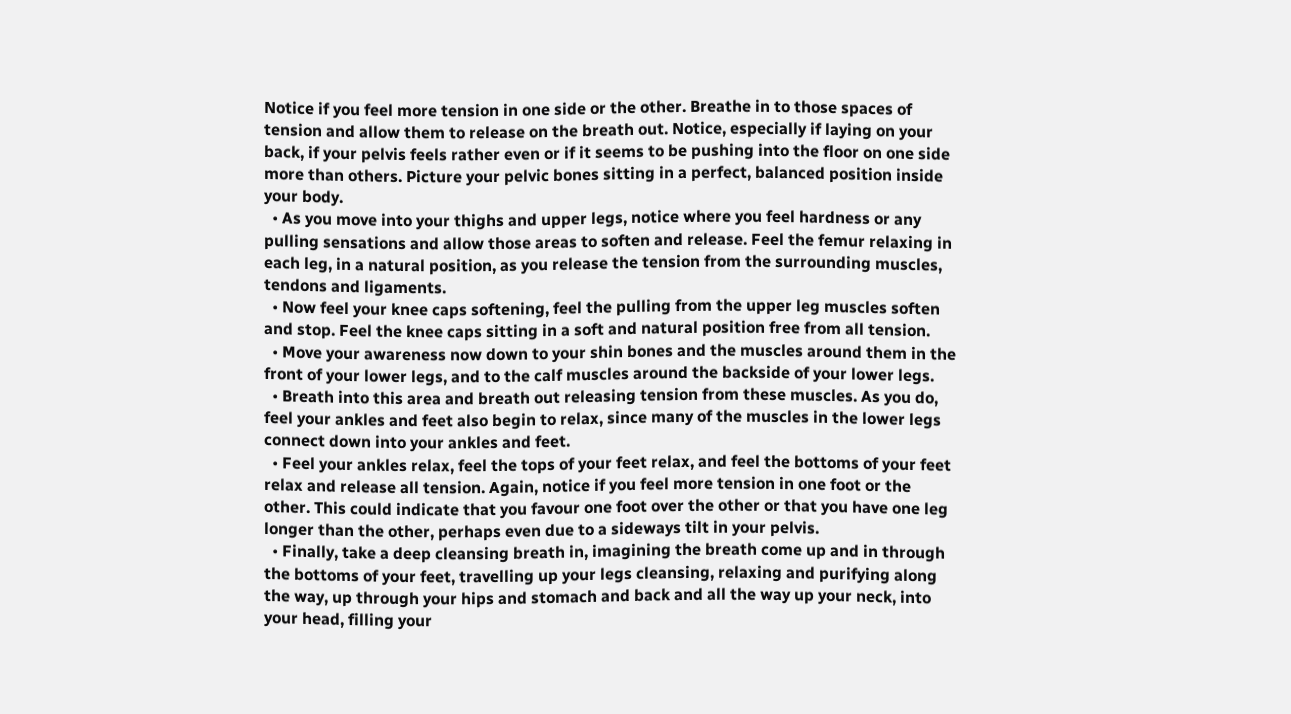Notice if you feel more tension in one side or the other. Breathe in to those spaces of tension and allow them to release on the breath out. Notice, especially if laying on your back, if your pelvis feels rather even or if it seems to be pushing into the floor on one side more than others. Picture your pelvic bones sitting in a perfect, balanced position inside your body.
  • As you move into your thighs and upper legs, notice where you feel hardness or any pulling sensations and allow those areas to soften and release. Feel the femur relaxing in each leg, in a natural position, as you release the tension from the surrounding muscles, tendons and ligaments.
  • Now feel your knee caps softening, feel the pulling from the upper leg muscles soften and stop. Feel the knee caps sitting in a soft and natural position free from all tension.
  • Move your awareness now down to your shin bones and the muscles around them in the front of your lower legs, and to the calf muscles around the backside of your lower legs.
  • Breath into this area and breath out releasing tension from these muscles. As you do, feel your ankles and feet also begin to relax, since many of the muscles in the lower legs connect down into your ankles and feet.
  • Feel your ankles relax, feel the tops of your feet relax, and feel the bottoms of your feet relax and release all tension. Again, notice if you feel more tension in one foot or the other. This could indicate that you favour one foot over the other or that you have one leg longer than the other, perhaps even due to a sideways tilt in your pelvis.
  • Finally, take a deep cleansing breath in, imagining the breath come up and in through the bottoms of your feet, travelling up your legs cleansing, relaxing and purifying along the way, up through your hips and stomach and back and all the way up your neck, into your head, filling your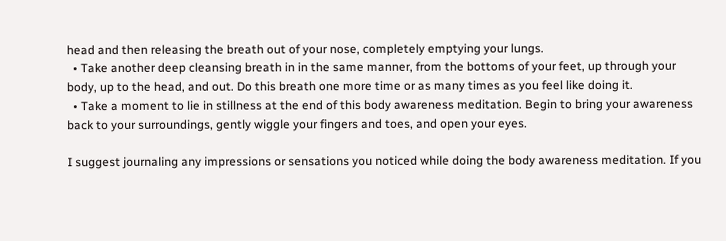head and then releasing the breath out of your nose, completely emptying your lungs.
  • Take another deep cleansing breath in in the same manner, from the bottoms of your feet, up through your body, up to the head, and out. Do this breath one more time or as many times as you feel like doing it.
  • Take a moment to lie in stillness at the end of this body awareness meditation. Begin to bring your awareness back to your surroundings, gently wiggle your fingers and toes, and open your eyes.

I suggest journaling any impressions or sensations you noticed while doing the body awareness meditation. If you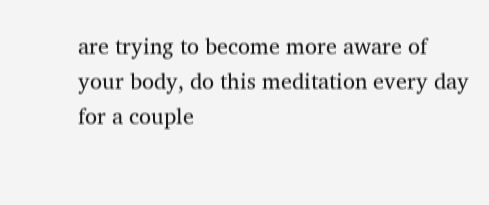are trying to become more aware of your body, do this meditation every day for a couple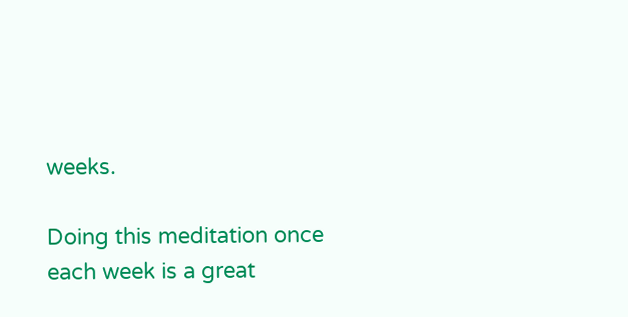weeks.

Doing this meditation once each week is a great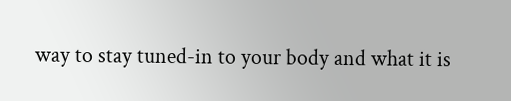way to stay tuned-in to your body and what it is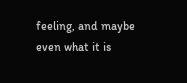feeling, and maybe even what it is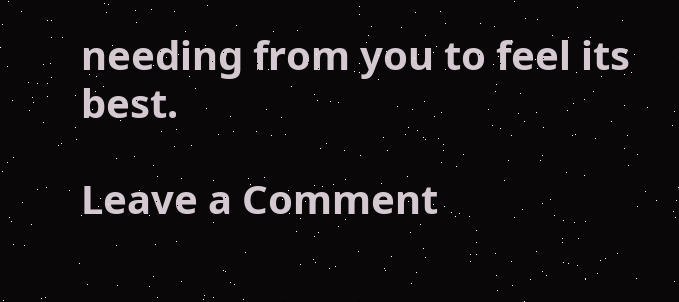needing from you to feel its best.

Leave a Comment